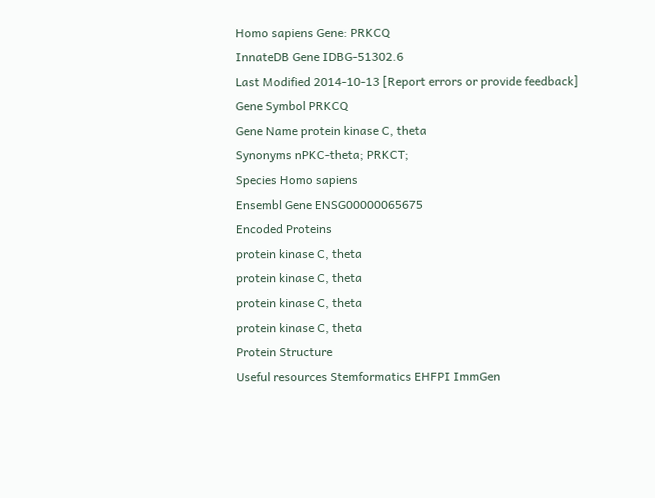Homo sapiens Gene: PRKCQ
InnateDB Gene IDBG-51302.6
Last Modified 2014-10-13 [Report errors or provide feedback]
Gene Symbol PRKCQ
Gene Name protein kinase C, theta
Synonyms nPKC-theta; PRKCT;
Species Homo sapiens
Ensembl Gene ENSG00000065675
Encoded Proteins
protein kinase C, theta
protein kinase C, theta
protein kinase C, theta
protein kinase C, theta
Protein Structure
Useful resources Stemformatics EHFPI ImmGen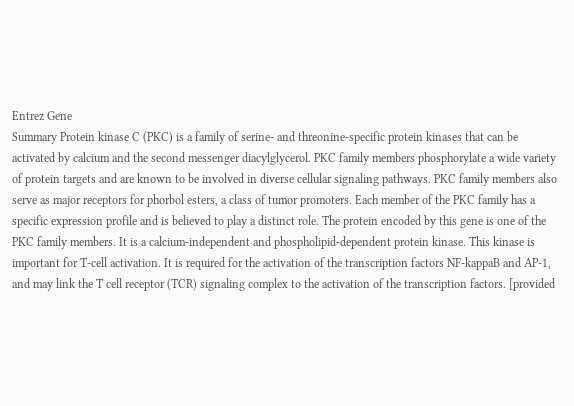Entrez Gene
Summary Protein kinase C (PKC) is a family of serine- and threonine-specific protein kinases that can be activated by calcium and the second messenger diacylglycerol. PKC family members phosphorylate a wide variety of protein targets and are known to be involved in diverse cellular signaling pathways. PKC family members also serve as major receptors for phorbol esters, a class of tumor promoters. Each member of the PKC family has a specific expression profile and is believed to play a distinct role. The protein encoded by this gene is one of the PKC family members. It is a calcium-independent and phospholipid-dependent protein kinase. This kinase is important for T-cell activation. It is required for the activation of the transcription factors NF-kappaB and AP-1, and may link the T cell receptor (TCR) signaling complex to the activation of the transcription factors. [provided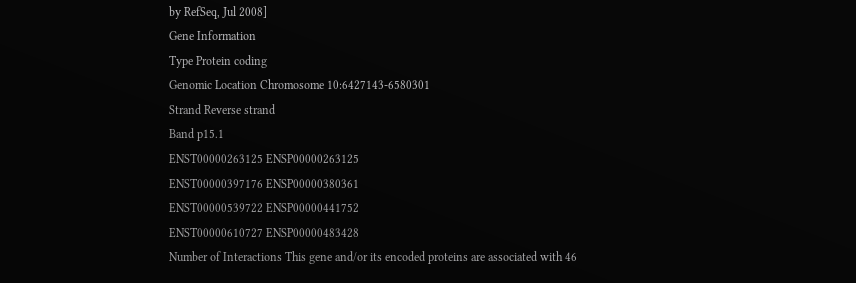by RefSeq, Jul 2008]
Gene Information
Type Protein coding
Genomic Location Chromosome 10:6427143-6580301
Strand Reverse strand
Band p15.1
ENST00000263125 ENSP00000263125
ENST00000397176 ENSP00000380361
ENST00000539722 ENSP00000441752
ENST00000610727 ENSP00000483428
Number of Interactions This gene and/or its encoded proteins are associated with 46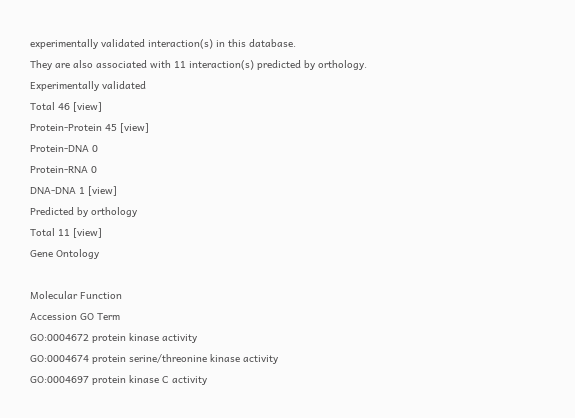experimentally validated interaction(s) in this database.
They are also associated with 11 interaction(s) predicted by orthology.
Experimentally validated
Total 46 [view]
Protein-Protein 45 [view]
Protein-DNA 0
Protein-RNA 0
DNA-DNA 1 [view]
Predicted by orthology
Total 11 [view]
Gene Ontology

Molecular Function
Accession GO Term
GO:0004672 protein kinase activity
GO:0004674 protein serine/threonine kinase activity
GO:0004697 protein kinase C activity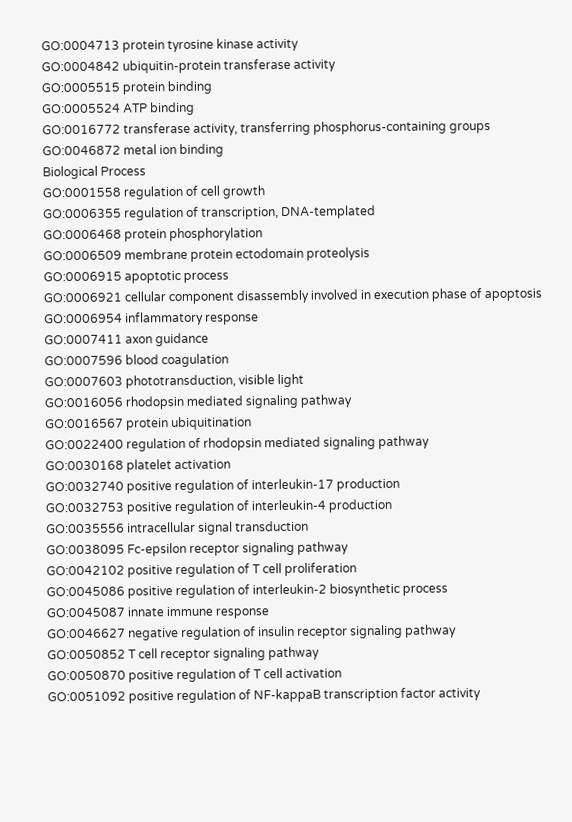GO:0004713 protein tyrosine kinase activity
GO:0004842 ubiquitin-protein transferase activity
GO:0005515 protein binding
GO:0005524 ATP binding
GO:0016772 transferase activity, transferring phosphorus-containing groups
GO:0046872 metal ion binding
Biological Process
GO:0001558 regulation of cell growth
GO:0006355 regulation of transcription, DNA-templated
GO:0006468 protein phosphorylation
GO:0006509 membrane protein ectodomain proteolysis
GO:0006915 apoptotic process
GO:0006921 cellular component disassembly involved in execution phase of apoptosis
GO:0006954 inflammatory response
GO:0007411 axon guidance
GO:0007596 blood coagulation
GO:0007603 phototransduction, visible light
GO:0016056 rhodopsin mediated signaling pathway
GO:0016567 protein ubiquitination
GO:0022400 regulation of rhodopsin mediated signaling pathway
GO:0030168 platelet activation
GO:0032740 positive regulation of interleukin-17 production
GO:0032753 positive regulation of interleukin-4 production
GO:0035556 intracellular signal transduction
GO:0038095 Fc-epsilon receptor signaling pathway
GO:0042102 positive regulation of T cell proliferation
GO:0045086 positive regulation of interleukin-2 biosynthetic process
GO:0045087 innate immune response
GO:0046627 negative regulation of insulin receptor signaling pathway
GO:0050852 T cell receptor signaling pathway
GO:0050870 positive regulation of T cell activation
GO:0051092 positive regulation of NF-kappaB transcription factor activity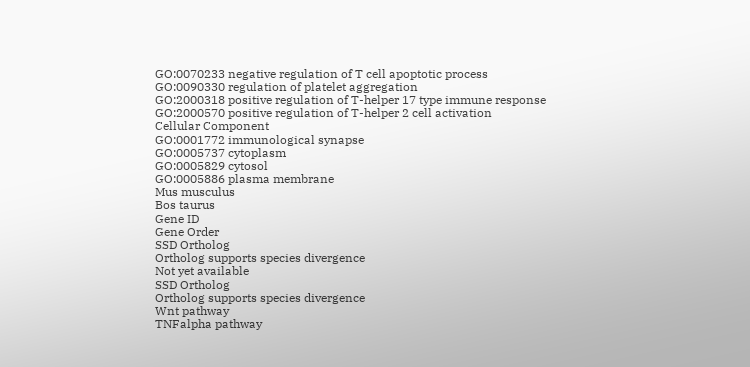GO:0070233 negative regulation of T cell apoptotic process
GO:0090330 regulation of platelet aggregation
GO:2000318 positive regulation of T-helper 17 type immune response
GO:2000570 positive regulation of T-helper 2 cell activation
Cellular Component
GO:0001772 immunological synapse
GO:0005737 cytoplasm
GO:0005829 cytosol
GO:0005886 plasma membrane
Mus musculus
Bos taurus
Gene ID
Gene Order
SSD Ortholog
Ortholog supports species divergence
Not yet available
SSD Ortholog
Ortholog supports species divergence
Wnt pathway
TNFalpha pathway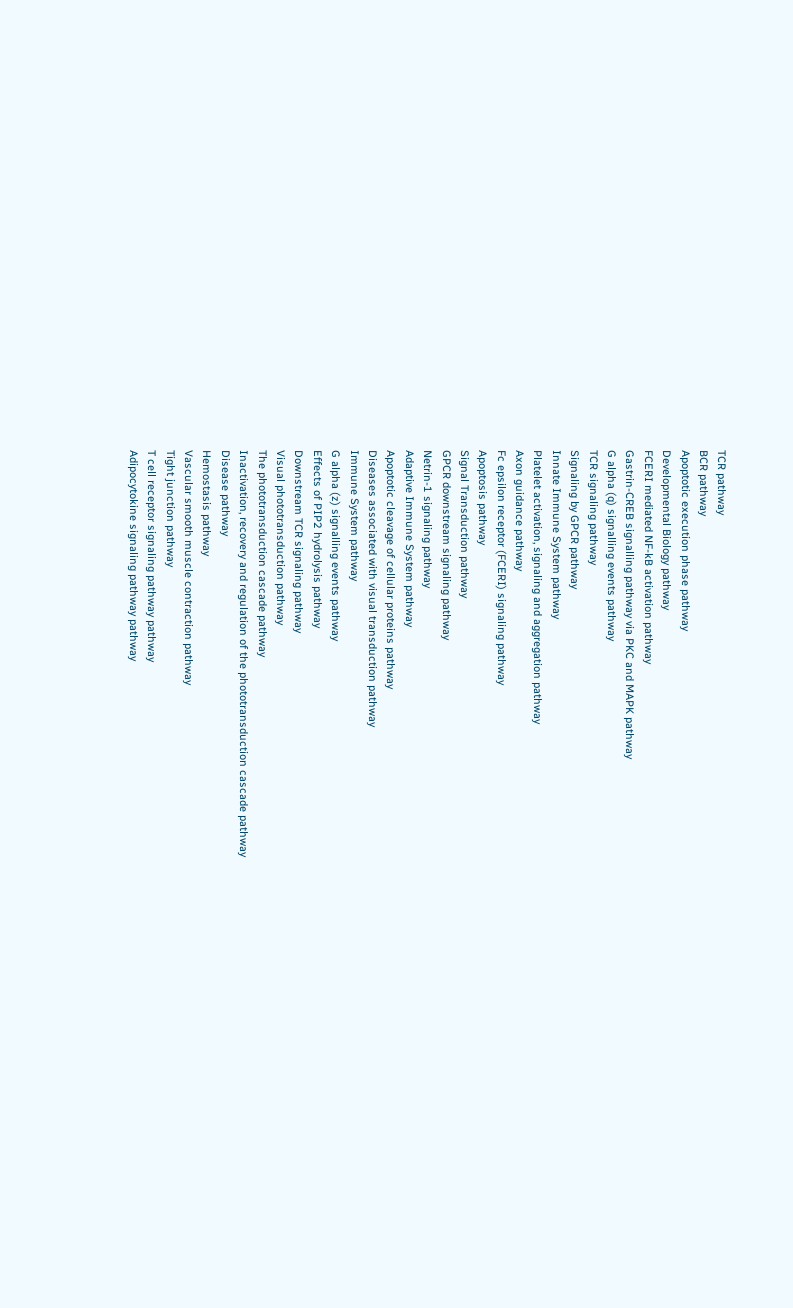TCR pathway
BCR pathway
Apoptotic execution phase pathway
Developmental Biology pathway
FCERI mediated NF-kB activation pathway
Gastrin-CREB signalling pathway via PKC and MAPK pathway
G alpha (q) signalling events pathway
TCR signaling pathway
Signaling by GPCR pathway
Innate Immune System pathway
Platelet activation, signaling and aggregation pathway
Axon guidance pathway
Fc epsilon receptor (FCERI) signaling pathway
Apoptosis pathway
Signal Transduction pathway
GPCR downstream signaling pathway
Netrin-1 signaling pathway
Adaptive Immune System pathway
Apoptotic cleavage of cellular proteins pathway
Diseases associated with visual transduction pathway
Immune System pathway
G alpha (z) signalling events pathway
Effects of PIP2 hydrolysis pathway
Downstream TCR signaling pathway
Visual phototransduction pathway
The phototransduction cascade pathway
Inactivation, recovery and regulation of the phototransduction cascade pathway
Disease pathway
Hemostasis pathway
Vascular smooth muscle contraction pathway
Tight junction pathway
T cell receptor signaling pathway pathway
Adipocytokine signaling pathway pathway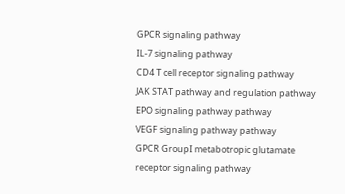GPCR signaling pathway
IL-7 signaling pathway
CD4 T cell receptor signaling pathway
JAK STAT pathway and regulation pathway
EPO signaling pathway pathway
VEGF signaling pathway pathway
GPCR GroupI metabotropic glutamate receptor signaling pathway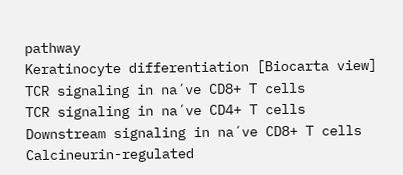pathway
Keratinocyte differentiation [Biocarta view]
TCR signaling in na´ve CD8+ T cells
TCR signaling in na´ve CD4+ T cells
Downstream signaling in na´ve CD8+ T cells
Calcineurin-regulated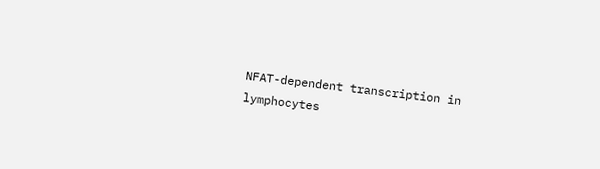NFAT-dependent transcription in lymphocytes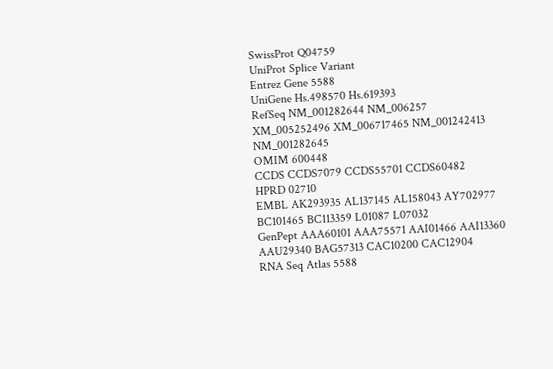SwissProt Q04759
UniProt Splice Variant
Entrez Gene 5588
UniGene Hs.498570 Hs.619393
RefSeq NM_001282644 NM_006257 XM_005252496 XM_006717465 NM_001242413 NM_001282645
OMIM 600448
CCDS CCDS7079 CCDS55701 CCDS60482
HPRD 02710
EMBL AK293935 AL137145 AL158043 AY702977 BC101465 BC113359 L01087 L07032
GenPept AAA60101 AAA75571 AAI01466 AAI13360 AAU29340 BAG57313 CAC10200 CAC12904
RNA Seq Atlas 5588